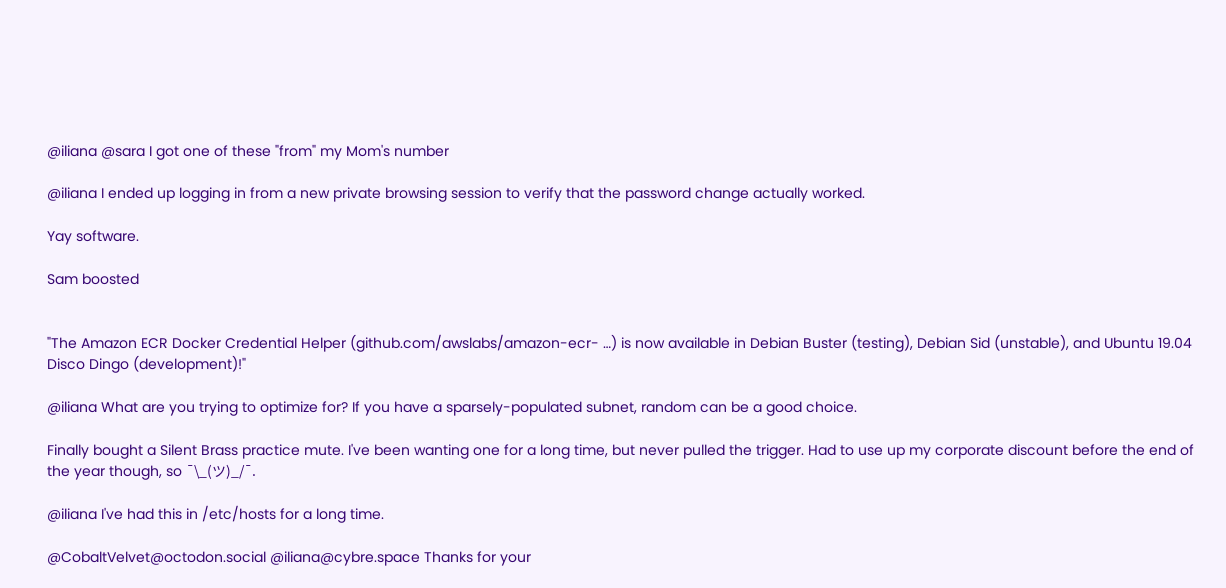@iliana @sara I got one of these "from" my Mom's number

@iliana I ended up logging in from a new private browsing session to verify that the password change actually worked.

Yay software.

Sam boosted


"The Amazon ECR Docker Credential Helper (github.com/awslabs/amazon-ecr- …) is now available in Debian Buster (testing), Debian Sid (unstable), and Ubuntu 19.04 Disco Dingo (development)!"

@iliana What are you trying to optimize for? If you have a sparsely-populated subnet, random can be a good choice.

Finally bought a Silent Brass practice mute. I've been wanting one for a long time, but never pulled the trigger. Had to use up my corporate discount before the end of the year though, so ¯\_(ツ)_/¯.

@iliana I've had this in /etc/hosts for a long time.

@CobaltVelvet@octodon.social @iliana@cybre.space Thanks for your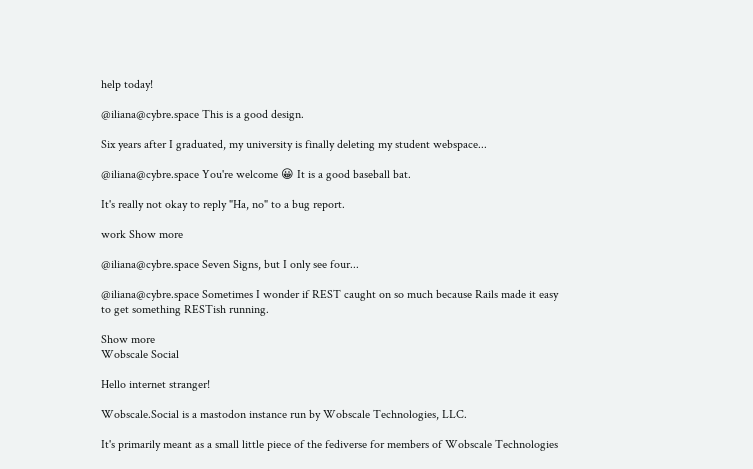help today!

@iliana@cybre.space This is a good design.

Six years after I graduated, my university is finally deleting my student webspace...

@iliana@cybre.space You're welcome 😀 It is a good baseball bat.

It's really not okay to reply "Ha, no" to a bug report.

work Show more

@iliana@cybre.space Seven Signs, but I only see four...

@iliana@cybre.space Sometimes I wonder if REST caught on so much because Rails made it easy to get something RESTish running.

Show more
Wobscale Social

Hello internet stranger!

Wobscale.Social is a mastodon instance run by Wobscale Technologies, LLC.

It's primarily meant as a small little piece of the fediverse for members of Wobscale Technologies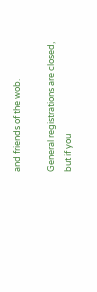and friends of the wob.

General registrations are closed, but if you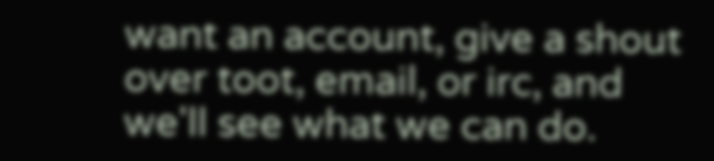want an account, give a shout over toot, email, or irc, and we'll see what we can do.